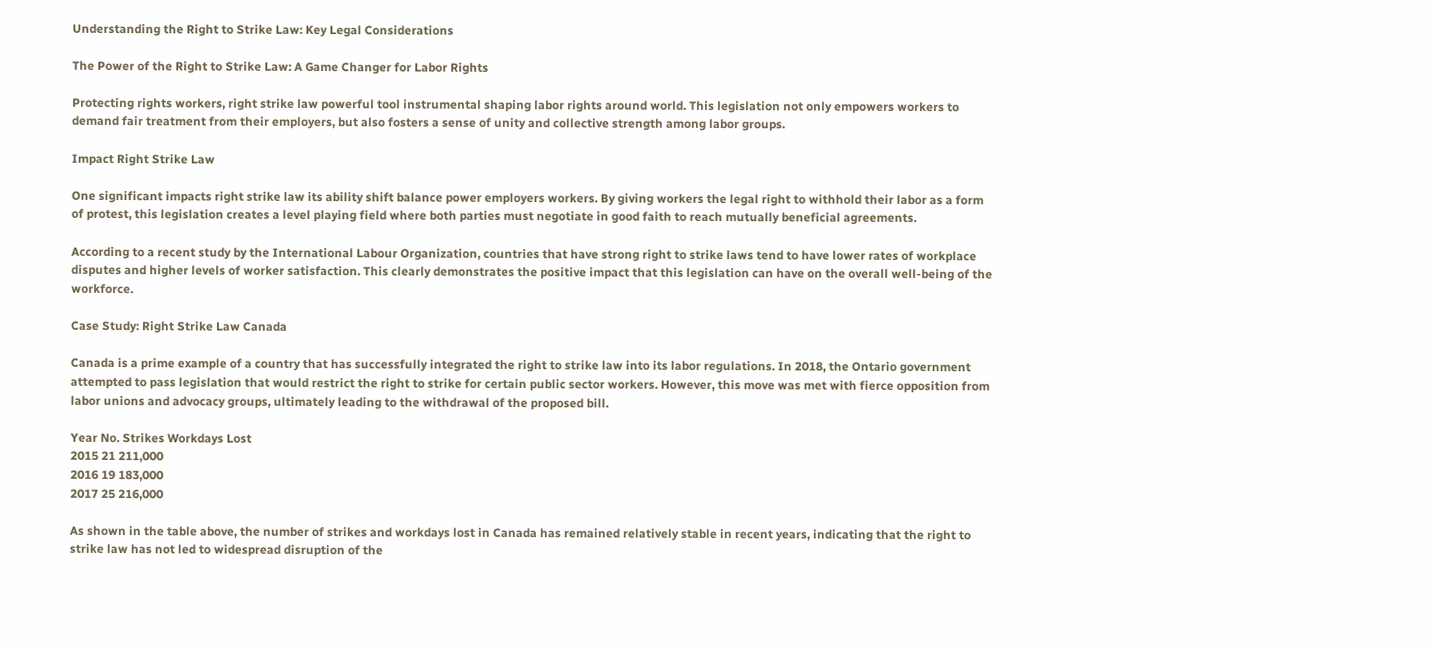Understanding the Right to Strike Law: Key Legal Considerations

The Power of the Right to Strike Law: A Game Changer for Labor Rights

Protecting rights workers, right strike law powerful tool instrumental shaping labor rights around world. This legislation not only empowers workers to demand fair treatment from their employers, but also fosters a sense of unity and collective strength among labor groups.

Impact Right Strike Law

One significant impacts right strike law its ability shift balance power employers workers. By giving workers the legal right to withhold their labor as a form of protest, this legislation creates a level playing field where both parties must negotiate in good faith to reach mutually beneficial agreements.

According to a recent study by the International Labour Organization, countries that have strong right to strike laws tend to have lower rates of workplace disputes and higher levels of worker satisfaction. This clearly demonstrates the positive impact that this legislation can have on the overall well-being of the workforce.

Case Study: Right Strike Law Canada

Canada is a prime example of a country that has successfully integrated the right to strike law into its labor regulations. In 2018, the Ontario government attempted to pass legislation that would restrict the right to strike for certain public sector workers. However, this move was met with fierce opposition from labor unions and advocacy groups, ultimately leading to the withdrawal of the proposed bill.

Year No. Strikes Workdays Lost
2015 21 211,000
2016 19 183,000
2017 25 216,000

As shown in the table above, the number of strikes and workdays lost in Canada has remained relatively stable in recent years, indicating that the right to strike law has not led to widespread disruption of the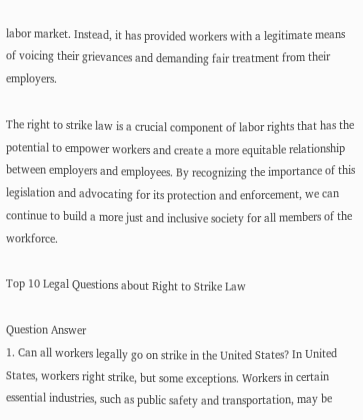labor market. Instead, it has provided workers with a legitimate means of voicing their grievances and demanding fair treatment from their employers.

The right to strike law is a crucial component of labor rights that has the potential to empower workers and create a more equitable relationship between employers and employees. By recognizing the importance of this legislation and advocating for its protection and enforcement, we can continue to build a more just and inclusive society for all members of the workforce.

Top 10 Legal Questions about Right to Strike Law

Question Answer
1. Can all workers legally go on strike in the United States? In United States, workers right strike, but some exceptions. Workers in certain essential industries, such as public safety and transportation, may be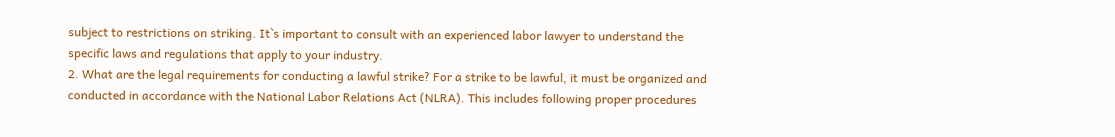subject to restrictions on striking. It`s important to consult with an experienced labor lawyer to understand the specific laws and regulations that apply to your industry.
2. What are the legal requirements for conducting a lawful strike? For a strike to be lawful, it must be organized and conducted in accordance with the National Labor Relations Act (NLRA). This includes following proper procedures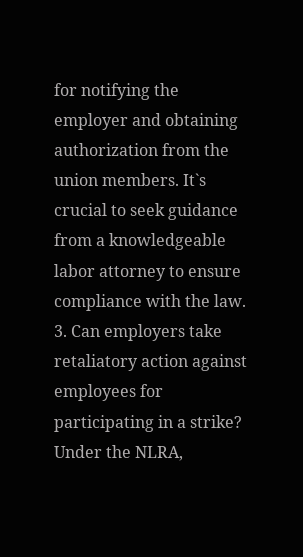for notifying the employer and obtaining authorization from the union members. It`s crucial to seek guidance from a knowledgeable labor attorney to ensure compliance with the law.
3. Can employers take retaliatory action against employees for participating in a strike? Under the NLRA,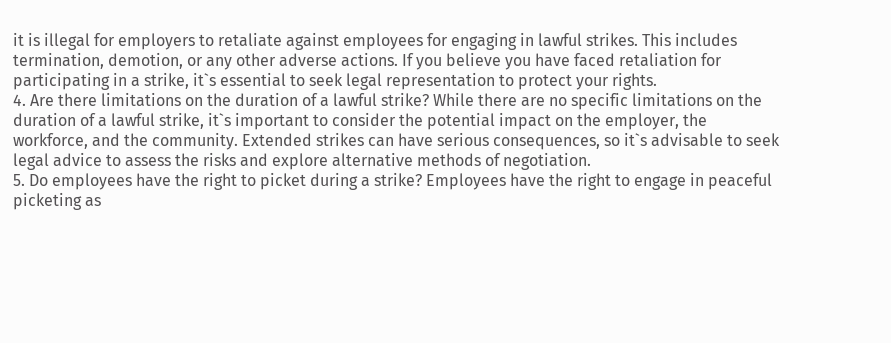it is illegal for employers to retaliate against employees for engaging in lawful strikes. This includes termination, demotion, or any other adverse actions. If you believe you have faced retaliation for participating in a strike, it`s essential to seek legal representation to protect your rights.
4. Are there limitations on the duration of a lawful strike? While there are no specific limitations on the duration of a lawful strike, it`s important to consider the potential impact on the employer, the workforce, and the community. Extended strikes can have serious consequences, so it`s advisable to seek legal advice to assess the risks and explore alternative methods of negotiation.
5. Do employees have the right to picket during a strike? Employees have the right to engage in peaceful picketing as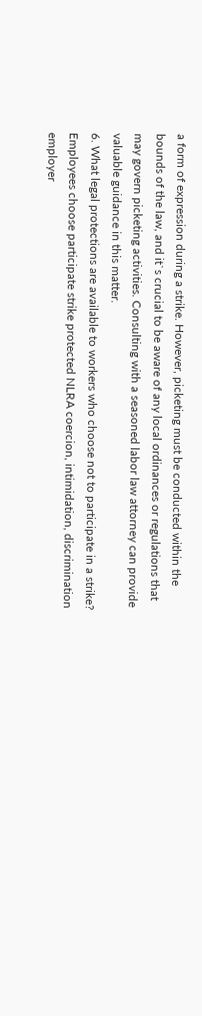a form of expression during a strike. However, picketing must be conducted within the bounds of the law, and it`s crucial to be aware of any local ordinances or regulations that may govern picketing activities. Consulting with a seasoned labor law attorney can provide valuable guidance in this matter.
6. What legal protections are available to workers who choose not to participate in a strike? Employees choose participate strike protected NLRA coercion, intimidation, discrimination employer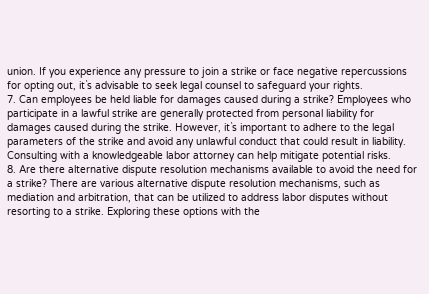union. If you experience any pressure to join a strike or face negative repercussions for opting out, it`s advisable to seek legal counsel to safeguard your rights.
7. Can employees be held liable for damages caused during a strike? Employees who participate in a lawful strike are generally protected from personal liability for damages caused during the strike. However, it`s important to adhere to the legal parameters of the strike and avoid any unlawful conduct that could result in liability. Consulting with a knowledgeable labor attorney can help mitigate potential risks.
8. Are there alternative dispute resolution mechanisms available to avoid the need for a strike? There are various alternative dispute resolution mechanisms, such as mediation and arbitration, that can be utilized to address labor disputes without resorting to a strike. Exploring these options with the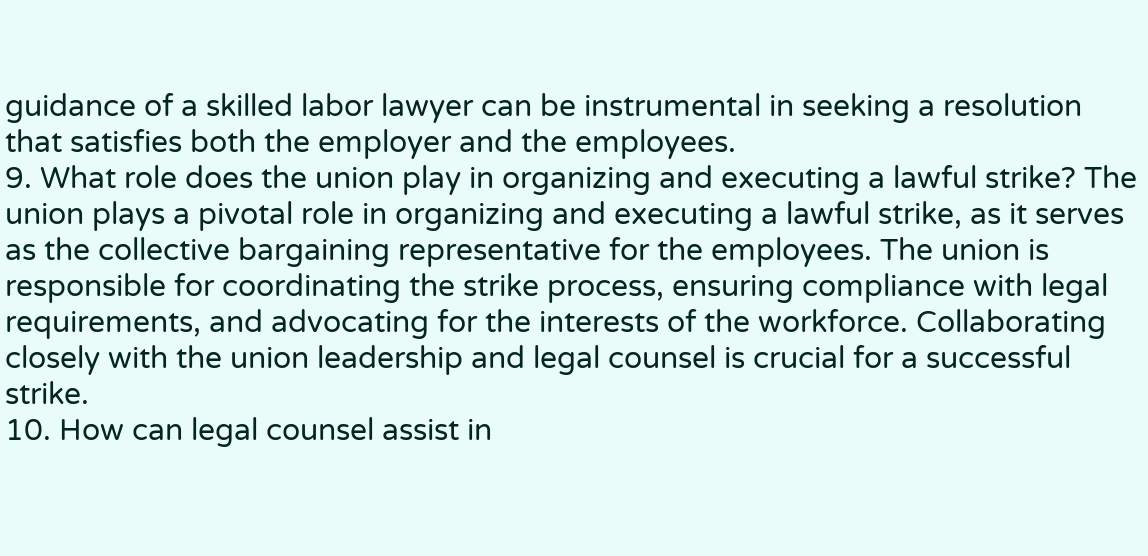guidance of a skilled labor lawyer can be instrumental in seeking a resolution that satisfies both the employer and the employees.
9. What role does the union play in organizing and executing a lawful strike? The union plays a pivotal role in organizing and executing a lawful strike, as it serves as the collective bargaining representative for the employees. The union is responsible for coordinating the strike process, ensuring compliance with legal requirements, and advocating for the interests of the workforce. Collaborating closely with the union leadership and legal counsel is crucial for a successful strike.
10. How can legal counsel assist in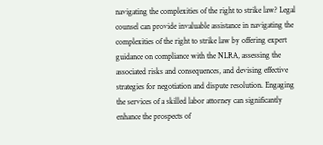navigating the complexities of the right to strike law? Legal counsel can provide invaluable assistance in navigating the complexities of the right to strike law by offering expert guidance on compliance with the NLRA, assessing the associated risks and consequences, and devising effective strategies for negotiation and dispute resolution. Engaging the services of a skilled labor attorney can significantly enhance the prospects of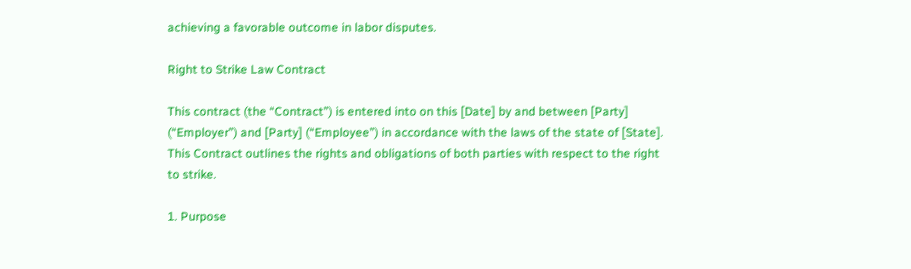achieving a favorable outcome in labor disputes.

Right to Strike Law Contract

This contract (the “Contract”) is entered into on this [Date] by and between [Party] (“Employer”) and [Party] (“Employee”) in accordance with the laws of the state of [State]. This Contract outlines the rights and obligations of both parties with respect to the right to strike.

1. Purpose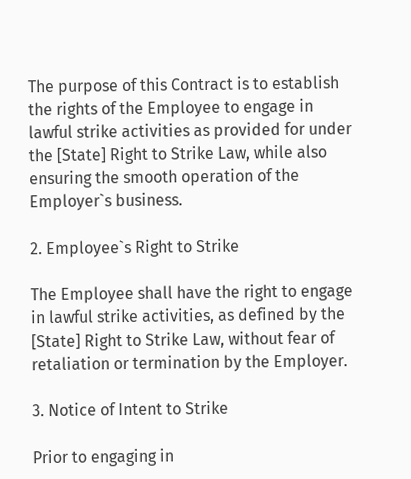The purpose of this Contract is to establish the rights of the Employee to engage in lawful strike activities as provided for under the [State] Right to Strike Law, while also ensuring the smooth operation of the Employer`s business.

2. Employee`s Right to Strike

The Employee shall have the right to engage in lawful strike activities, as defined by the [State] Right to Strike Law, without fear of retaliation or termination by the Employer.

3. Notice of Intent to Strike

Prior to engaging in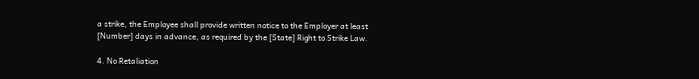a strike, the Employee shall provide written notice to the Employer at least [Number] days in advance, as required by the [State] Right to Strike Law.

4. No Retaliation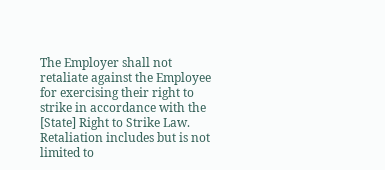The Employer shall not retaliate against the Employee for exercising their right to strike in accordance with the [State] Right to Strike Law. Retaliation includes but is not limited to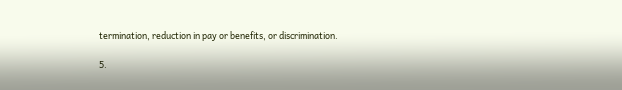termination, reduction in pay or benefits, or discrimination.

5.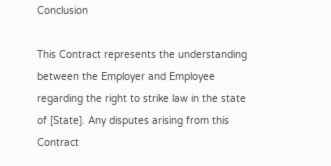Conclusion

This Contract represents the understanding between the Employer and Employee regarding the right to strike law in the state of [State]. Any disputes arising from this Contract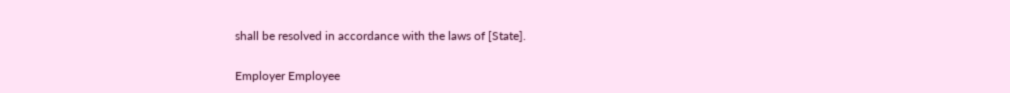shall be resolved in accordance with the laws of [State].

Employer Employee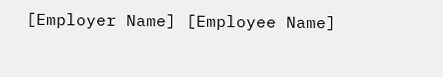[Employer Name] [Employee Name]